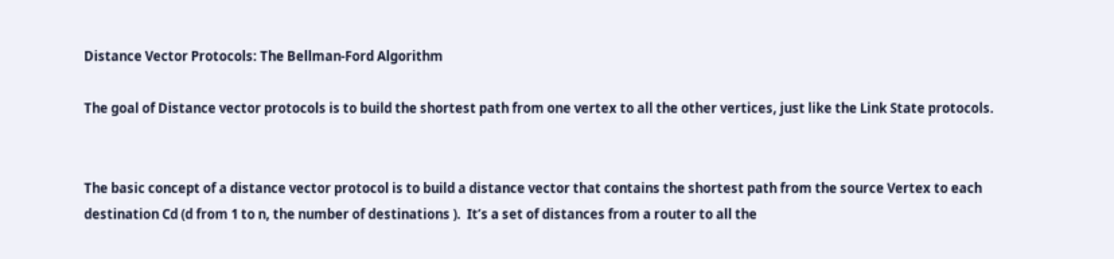Distance Vector Protocols: The Bellman-Ford Algorithm

The goal of Distance vector protocols is to build the shortest path from one vertex to all the other vertices, just like the Link State protocols.


The basic concept of a distance vector protocol is to build a distance vector that contains the shortest path from the source Vertex to each destination Cd (d from 1 to n, the number of destinations ).  It’s a set of distances from a router to all the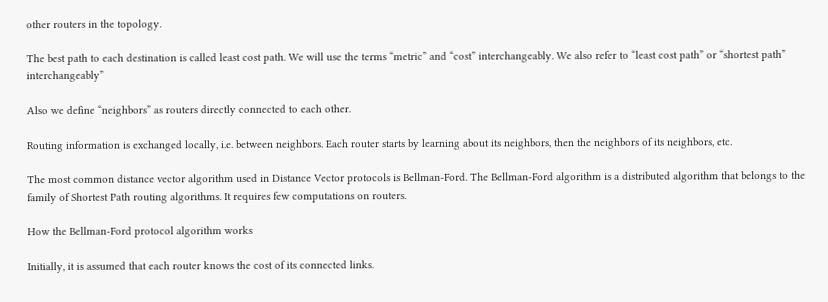other routers in the topology.

The best path to each destination is called least cost path. We will use the terms “metric” and “cost” interchangeably. We also refer to “least cost path” or “shortest path” interchangeably”

Also we define “neighbors” as routers directly connected to each other.

Routing information is exchanged locally, i.e. between neighbors. Each router starts by learning about its neighbors, then the neighbors of its neighbors, etc.

The most common distance vector algorithm used in Distance Vector protocols is Bellman-Ford. The Bellman-Ford algorithm is a distributed algorithm that belongs to the family of Shortest Path routing algorithms. It requires few computations on routers.

How the Bellman-Ford protocol algorithm works

Initially, it is assumed that each router knows the cost of its connected links.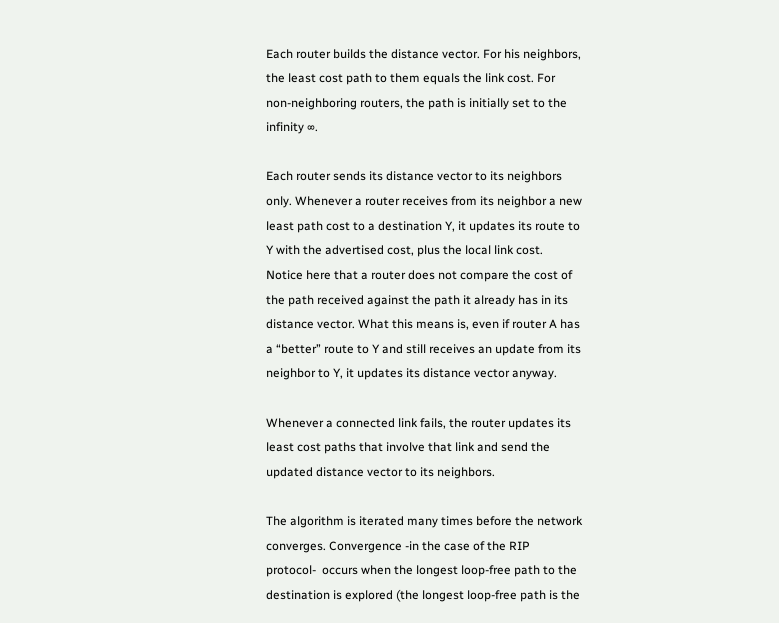Each router builds the distance vector. For his neighbors, the least cost path to them equals the link cost. For non-neighboring routers, the path is initially set to the infinity ∞.

Each router sends its distance vector to its neighbors only. Whenever a router receives from its neighbor a new least path cost to a destination Y, it updates its route to Y with the advertised cost, plus the local link cost. Notice here that a router does not compare the cost of the path received against the path it already has in its distance vector. What this means is, even if router A has a “better” route to Y and still receives an update from its neighbor to Y, it updates its distance vector anyway.

Whenever a connected link fails, the router updates its least cost paths that involve that link and send the updated distance vector to its neighbors.

The algorithm is iterated many times before the network converges. Convergence -in the case of the RIP protocol-  occurs when the longest loop-free path to the destination is explored (the longest loop-free path is the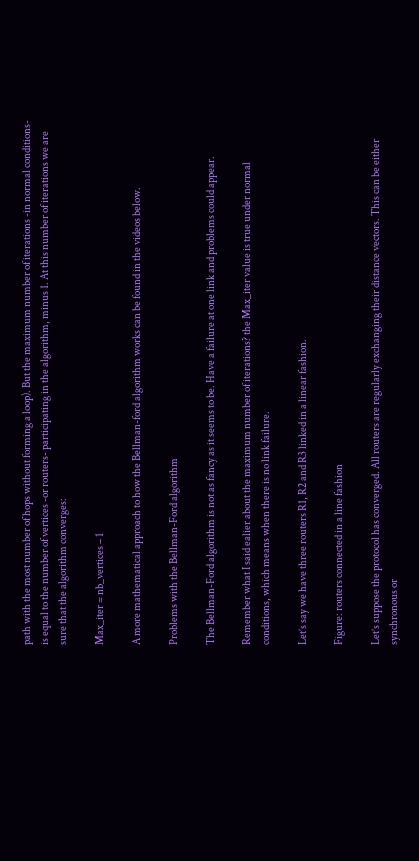path with the most number of hops without forming a loop). But the maximum number of iterations -in normal conditions- is equal to the number of vertices -or routers- participating in the algorithm, minus 1. At this number of iterations we are sure that the algorithm converges:

Max_iter = nb_vertices – 1

A more mathematical approach to how the Bellman-ford algorithm works can be found in the videos below.

Problems with the Bellman-Ford algorithm

The Bellman-Ford algorithm is not as fancy as it seems to be. Have a failure at one link and problems could appear.

Remember what I said ealier about the maximum number of iterations? the Max_iter value is true under normal conditions, which means when there is no link failure.

Let’s say we have three routers R1, R2 and R3 linked in a linear fashion.

Figure: routers connected in a line fashion

Let’s suppose the protocol has converged. All routers are regularly exchanging their distance vectors. This can be either synchronous or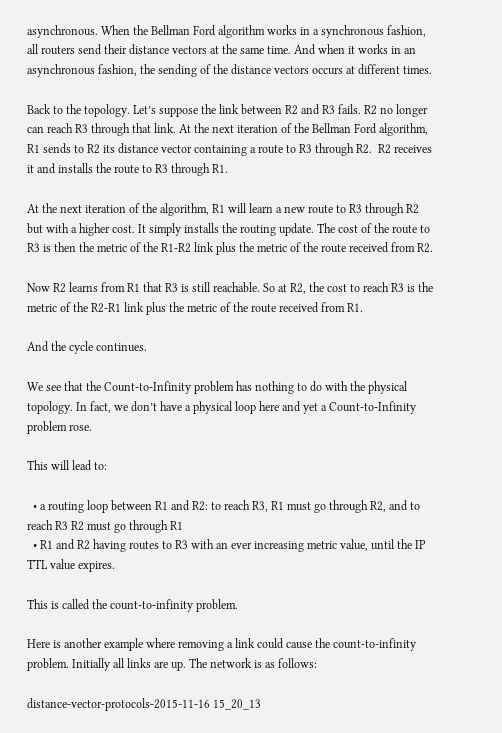asynchronous. When the Bellman Ford algorithm works in a synchronous fashion, all routers send their distance vectors at the same time. And when it works in an asynchronous fashion, the sending of the distance vectors occurs at different times.

Back to the topology. Let’s suppose the link between R2 and R3 fails. R2 no longer can reach R3 through that link. At the next iteration of the Bellman Ford algorithm, R1 sends to R2 its distance vector containing a route to R3 through R2.  R2 receives it and installs the route to R3 through R1.

At the next iteration of the algorithm, R1 will learn a new route to R3 through R2 but with a higher cost. It simply installs the routing update. The cost of the route to R3 is then the metric of the R1-R2 link plus the metric of the route received from R2.

Now R2 learns from R1 that R3 is still reachable. So at R2, the cost to reach R3 is the metric of the R2-R1 link plus the metric of the route received from R1.

And the cycle continues.

We see that the Count-to-Infinity problem has nothing to do with the physical topology. In fact, we don’t have a physical loop here and yet a Count-to-Infinity problem rose.

This will lead to:

  • a routing loop between R1 and R2: to reach R3, R1 must go through R2, and to reach R3 R2 must go through R1
  • R1 and R2 having routes to R3 with an ever increasing metric value, until the IP TTL value expires.

This is called the count-to-infinity problem.

Here is another example where removing a link could cause the count-to-infinity problem. Initially all links are up. The network is as follows:

distance-vector-protocols-2015-11-16 15_20_13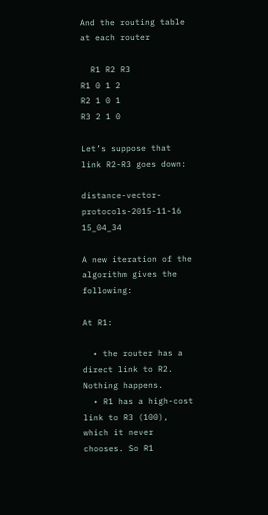And the routing table at each router

  R1 R2 R3
R1 0 1 2
R2 1 0 1
R3 2 1 0

Let’s suppose that link R2-R3 goes down:

distance-vector-protocols-2015-11-16 15_04_34

A new iteration of the algorithm gives the following:

At R1:

  • the router has a direct link to R2. Nothing happens.
  • R1 has a high-cost link to R3 (100), which it never chooses. So R1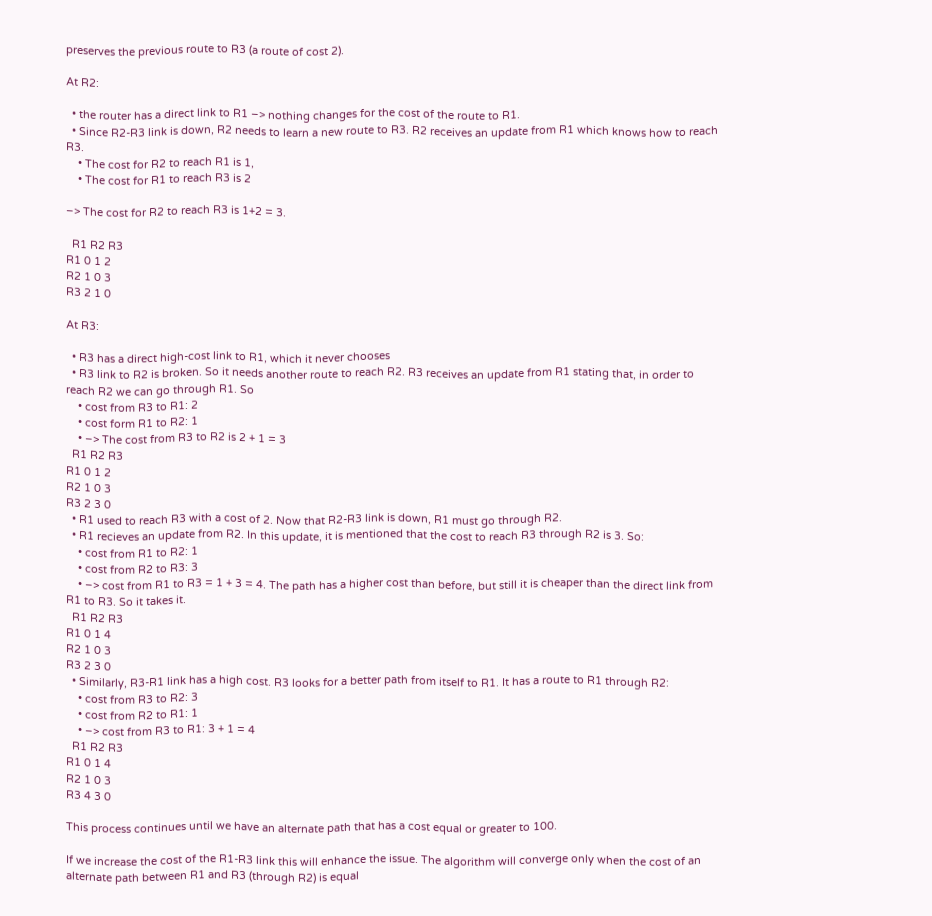preserves the previous route to R3 (a route of cost 2).

At R2:

  • the router has a direct link to R1 –> nothing changes for the cost of the route to R1.
  • Since R2-R3 link is down, R2 needs to learn a new route to R3. R2 receives an update from R1 which knows how to reach R3.
    • The cost for R2 to reach R1 is 1,
    • The cost for R1 to reach R3 is 2

–> The cost for R2 to reach R3 is 1+2 = 3.

  R1 R2 R3
R1 0 1 2
R2 1 0 3
R3 2 1 0

At R3:

  • R3 has a direct high-cost link to R1, which it never chooses
  • R3 link to R2 is broken. So it needs another route to reach R2. R3 receives an update from R1 stating that, in order to reach R2 we can go through R1. So
    • cost from R3 to R1: 2
    • cost form R1 to R2: 1
    • –> The cost from R3 to R2 is 2 + 1 = 3
  R1 R2 R3
R1 0 1 2
R2 1 0 3
R3 2 3 0
  • R1 used to reach R3 with a cost of 2. Now that R2-R3 link is down, R1 must go through R2.
  • R1 recieves an update from R2. In this update, it is mentioned that the cost to reach R3 through R2 is 3. So:
    • cost from R1 to R2: 1
    • cost from R2 to R3: 3
    • –> cost from R1 to R3 = 1 + 3 = 4. The path has a higher cost than before, but still it is cheaper than the direct link from R1 to R3. So it takes it.
  R1 R2 R3
R1 0 1 4
R2 1 0 3
R3 2 3 0
  • Similarly, R3-R1 link has a high cost. R3 looks for a better path from itself to R1. It has a route to R1 through R2:
    • cost from R3 to R2: 3
    • cost from R2 to R1: 1
    • –> cost from R3 to R1: 3 + 1 = 4
  R1 R2 R3
R1 0 1 4
R2 1 0 3
R3 4 3 0

This process continues until we have an alternate path that has a cost equal or greater to 100.

If we increase the cost of the R1-R3 link this will enhance the issue. The algorithm will converge only when the cost of an alternate path between R1 and R3 (through R2) is equal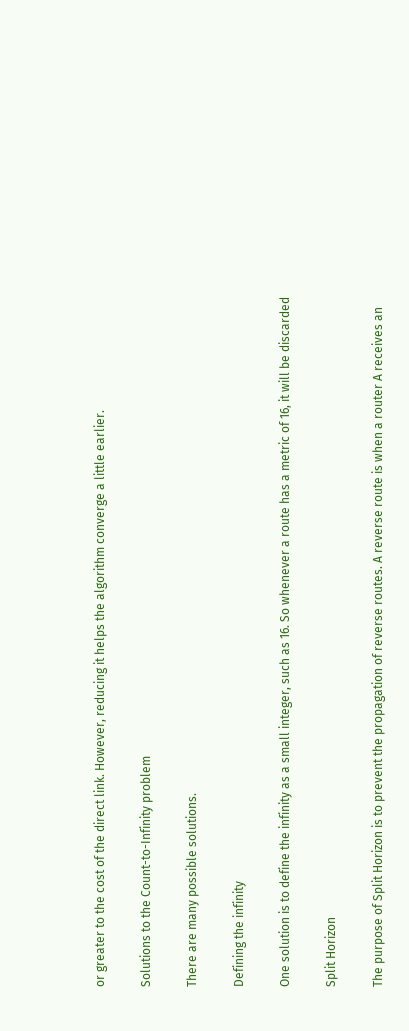or greater to the cost of the direct link. However, reducing it helps the algorithm converge a little earlier.

Solutions to the Count-to-Infinity problem

There are many possible solutions.

Defining the infinity

One solution is to define the infinity as a small integer, such as 16. So whenever a route has a metric of 16, it will be discarded

Split Horizon

The purpose of Split Horizon is to prevent the propagation of reverse routes. A reverse route is when a router A receives an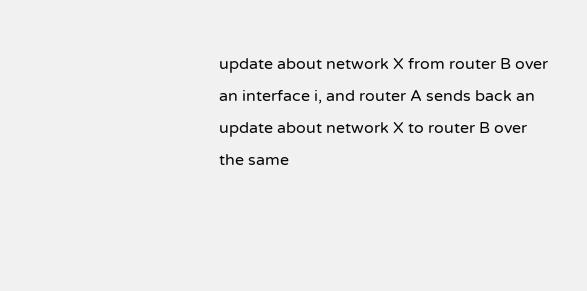update about network X from router B over an interface i, and router A sends back an update about network X to router B over the same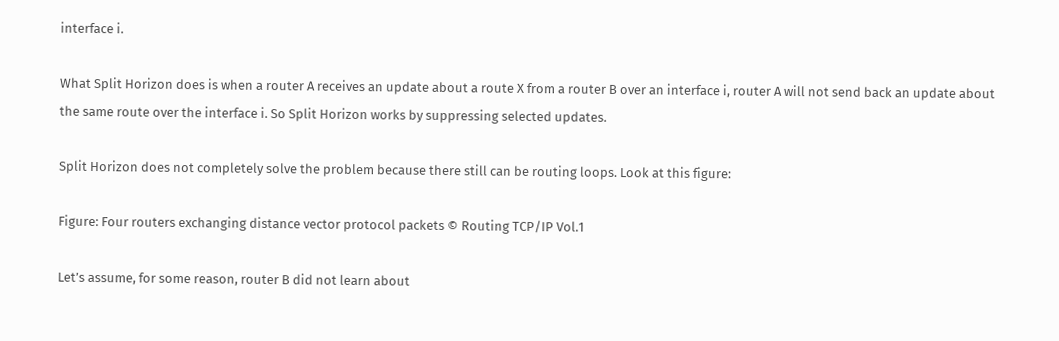interface i.

What Split Horizon does is when a router A receives an update about a route X from a router B over an interface i, router A will not send back an update about the same route over the interface i. So Split Horizon works by suppressing selected updates.

Split Horizon does not completely solve the problem because there still can be routing loops. Look at this figure:

Figure: Four routers exchanging distance vector protocol packets © Routing TCP/IP Vol.1

Let’s assume, for some reason, router B did not learn about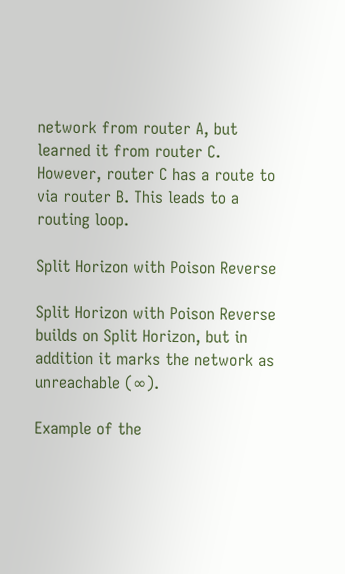network from router A, but learned it from router C. However, router C has a route to via router B. This leads to a routing loop.

Split Horizon with Poison Reverse

Split Horizon with Poison Reverse builds on Split Horizon, but in addition it marks the network as unreachable (∞).

Example of the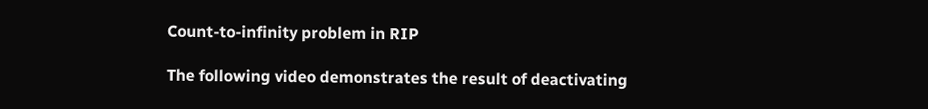Count-to-infinity problem in RIP

The following video demonstrates the result of deactivating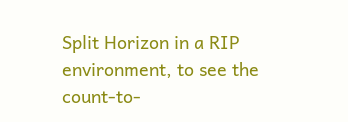Split Horizon in a RIP environment, to see the count-to-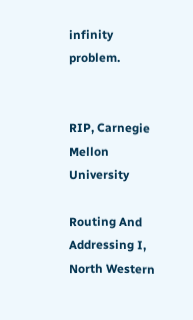infinity problem.


RIP, Carnegie Mellon University

Routing And Addressing I, North Western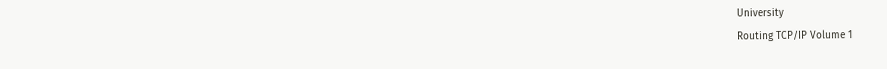University
Routing TCP/IP Volume 1